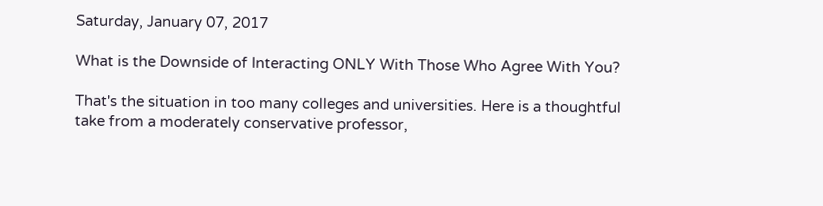Saturday, January 07, 2017

What is the Downside of Interacting ONLY With Those Who Agree With You?

That's the situation in too many colleges and universities. Here is a thoughtful take from a moderately conservative professor,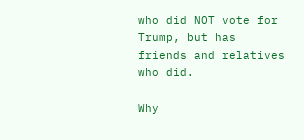who did NOT vote for Trump, but has friends and relatives who did.

Why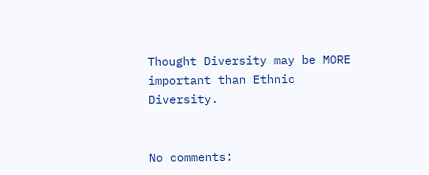Thought Diversity may be MORE important than Ethnic Diversity.


No comments: